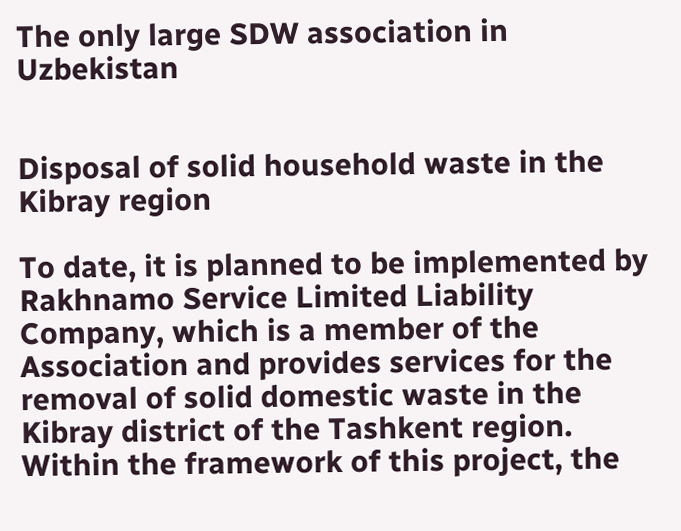The only large SDW association in Uzbekistan


Disposal of solid household waste in the Kibray region

To date, it is planned to be implemented by Rakhnamo Service Limited Liability Company, which is a member of the Association and provides services for the removal of solid domestic waste in the Kibray district of the Tashkent region. Within the framework of this project, the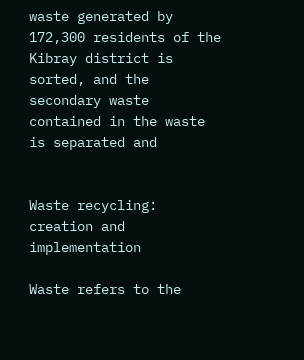waste generated by 172,300 residents of the Kibray district is sorted, and the secondary waste contained in the waste is separated and


Waste recycling: creation and implementation

Waste refers to the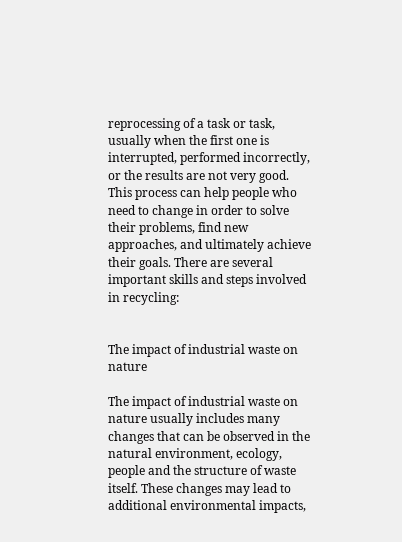reprocessing of a task or task, usually when the first one is interrupted, performed incorrectly, or the results are not very good. This process can help people who need to change in order to solve their problems, find new approaches, and ultimately achieve their goals. There are several important skills and steps involved in recycling:


The impact of industrial waste on nature

The impact of industrial waste on nature usually includes many changes that can be observed in the natural environment, ecology, people and the structure of waste itself. These changes may lead to additional environmental impacts,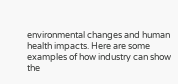environmental changes and human health impacts. Here are some examples of how industry can show the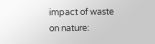impact of waste on nature: